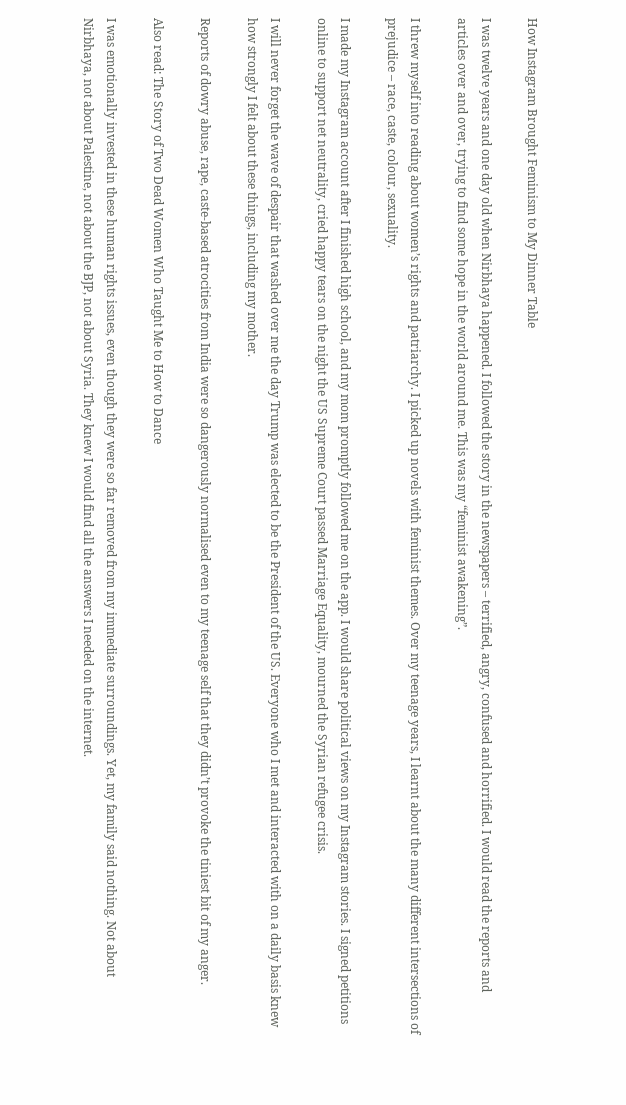How Instagram Brought Feminism to My Dinner Table

I was twelve years and one day old when Nirbhaya happened. I followed the story in the newspapers – terrified, angry, confused and horrified. I would read the reports and articles over and over, trying to find some hope in the world around me. This was my “feminist awakening”.

I threw myself into reading about women’s rights and patriarchy. I picked up novels with feminist themes. Over my teenage years, I learnt about the many different intersections of prejudice – race, caste, colour, sexuality.

I made my Instagram account after I finished high school, and my mom promptly followed me on the app. I would share political views on my Instagram stories. I signed petitions online to support net neutrality, cried happy tears on the night the US Supreme Court passed Marriage Equality, mourned the Syrian refugee crisis.

I will never forget the wave of despair that washed over me the day Trump was elected to be the President of the US. Everyone who I met and interacted with on a daily basis knew how strongly I felt about these things, including my mother.

Reports of dowry abuse, rape, caste-based atrocities from India were so dangerously normalised even to my teenage self that they didn’t provoke the tiniest bit of my anger.

Also read: The Story of Two Dead Women Who Taught Me to How to Dance

I was emotionally invested in these human rights issues, even though they were so far removed from my immediate surroundings. Yet, my family said nothing. Not about Nirbhaya, not about Palestine, not about the BJP, not about Syria. They knew I would find all the answers I needed on the internet.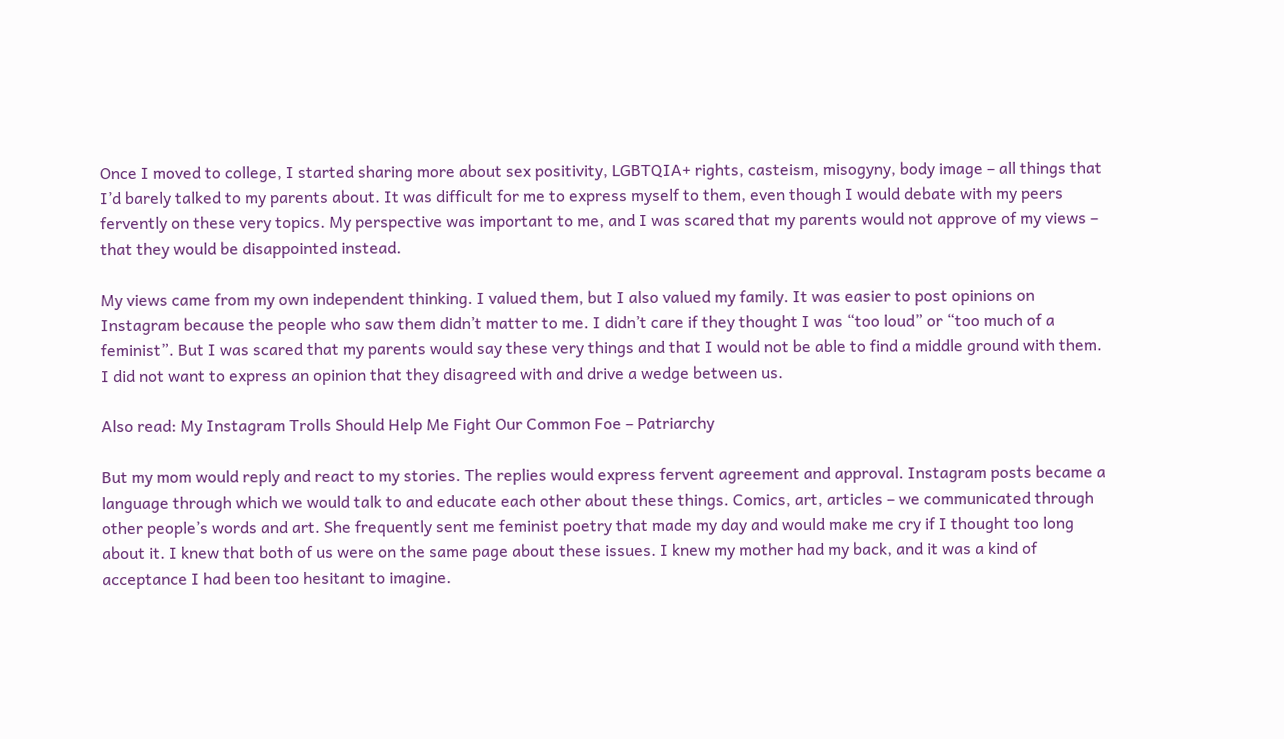Once I moved to college, I started sharing more about sex positivity, LGBTQIA+ rights, casteism, misogyny, body image – all things that I’d barely talked to my parents about. It was difficult for me to express myself to them, even though I would debate with my peers fervently on these very topics. My perspective was important to me, and I was scared that my parents would not approve of my views – that they would be disappointed instead.

My views came from my own independent thinking. I valued them, but I also valued my family. It was easier to post opinions on Instagram because the people who saw them didn’t matter to me. I didn’t care if they thought I was “too loud” or “too much of a feminist”. But I was scared that my parents would say these very things and that I would not be able to find a middle ground with them. I did not want to express an opinion that they disagreed with and drive a wedge between us.

Also read: My Instagram Trolls Should Help Me Fight Our Common Foe – Patriarchy

But my mom would reply and react to my stories. The replies would express fervent agreement and approval. Instagram posts became a language through which we would talk to and educate each other about these things. Comics, art, articles – we communicated through other people’s words and art. She frequently sent me feminist poetry that made my day and would make me cry if I thought too long about it. I knew that both of us were on the same page about these issues. I knew my mother had my back, and it was a kind of acceptance I had been too hesitant to imagine.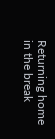Returning home in the break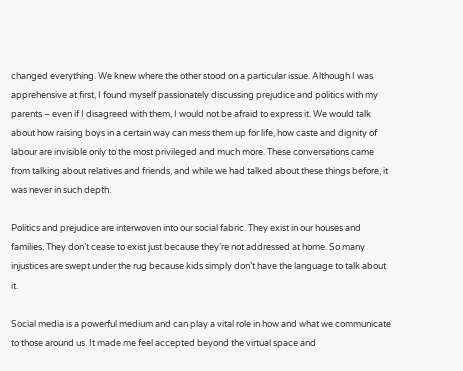changed everything. We knew where the other stood on a particular issue. Although I was apprehensive at first, I found myself passionately discussing prejudice and politics with my parents – even if I disagreed with them, I would not be afraid to express it. We would talk about how raising boys in a certain way can mess them up for life, how caste and dignity of labour are invisible only to the most privileged and much more. These conversations came from talking about relatives and friends, and while we had talked about these things before, it was never in such depth.

Politics and prejudice are interwoven into our social fabric. They exist in our houses and families. They don’t cease to exist just because they’re not addressed at home. So many injustices are swept under the rug because kids simply don’t have the language to talk about it.

Social media is a powerful medium and can play a vital role in how and what we communicate to those around us. It made me feel accepted beyond the virtual space and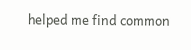helped me find common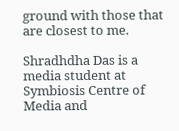ground with those that are closest to me.

Shradhdha Das is a media student at Symbiosis Centre of Media and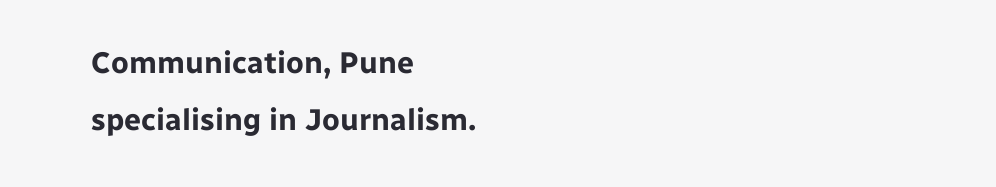Communication, Pune specialising in Journalism.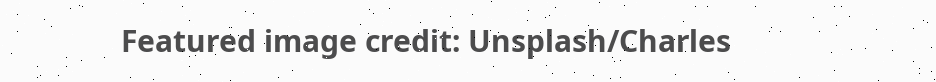Featured image credit: Unsplash/Charles